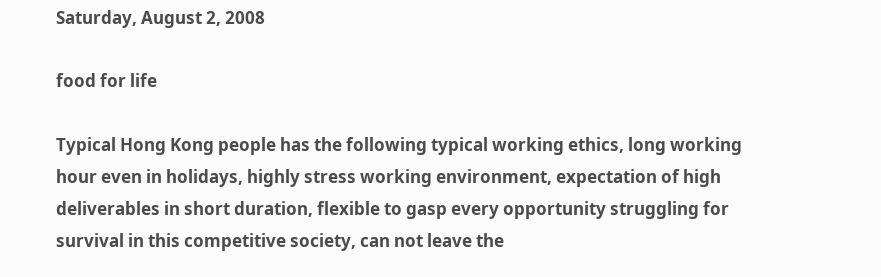Saturday, August 2, 2008

food for life

Typical Hong Kong people has the following typical working ethics, long working hour even in holidays, highly stress working environment, expectation of high deliverables in short duration, flexible to gasp every opportunity struggling for survival in this competitive society, can not leave the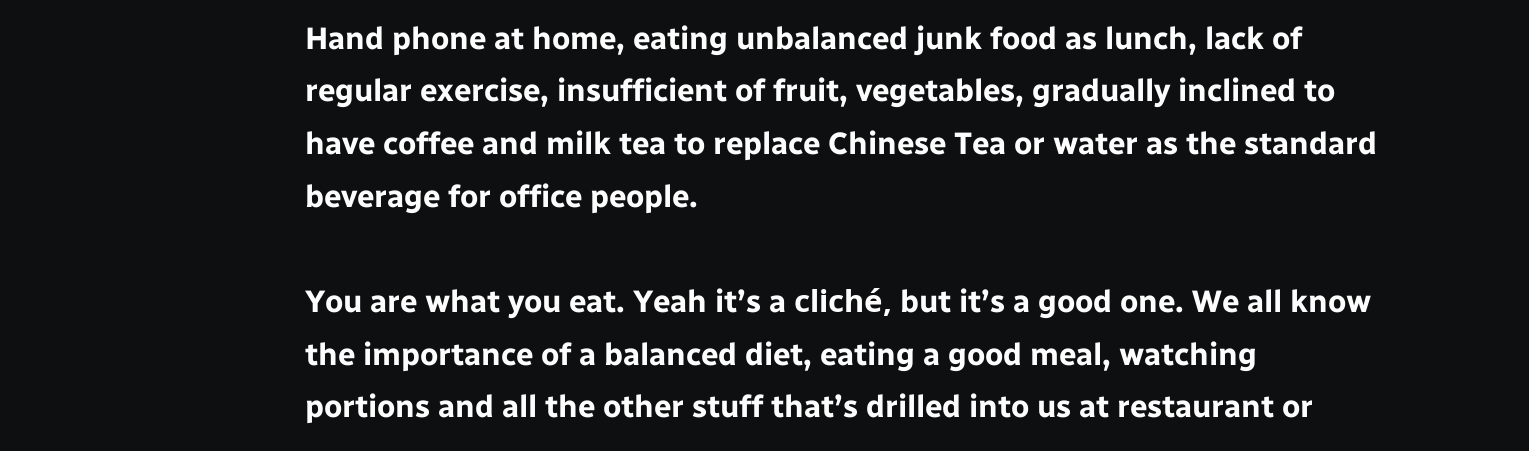Hand phone at home, eating unbalanced junk food as lunch, lack of regular exercise, insufficient of fruit, vegetables, gradually inclined to have coffee and milk tea to replace Chinese Tea or water as the standard beverage for office people.

You are what you eat. Yeah it’s a cliché, but it’s a good one. We all know the importance of a balanced diet, eating a good meal, watching portions and all the other stuff that’s drilled into us at restaurant or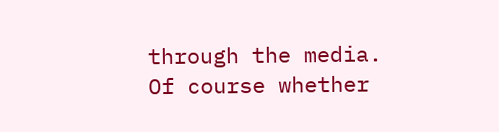through the media. Of course whether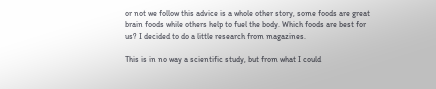or not we follow this advice is a whole other story, some foods are great brain foods while others help to fuel the body. Which foods are best for us? I decided to do a little research from magazines.

This is in no way a scientific study, but from what I could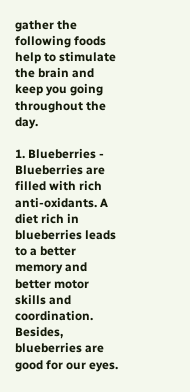gather the following foods help to stimulate the brain and keep you going throughout the day.

1. Blueberries - Blueberries are filled with rich anti-oxidants. A diet rich in blueberries leads to a better memory and better motor skills and coordination. Besides, blueberries are good for our eyes.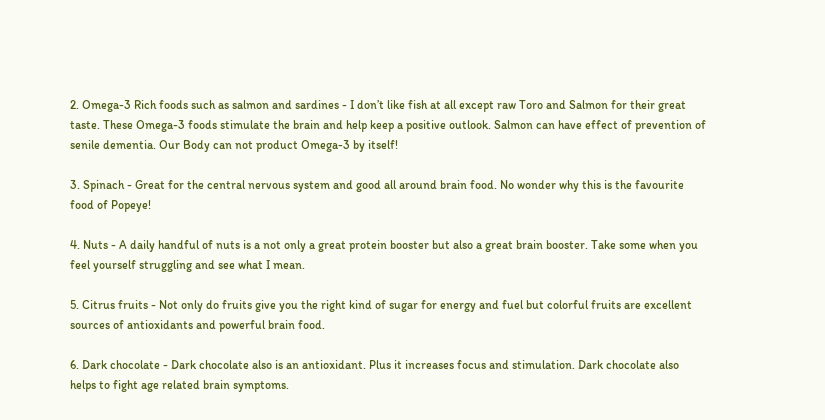2. Omega-3 Rich foods such as salmon and sardines - I don’t like fish at all except raw Toro and Salmon for their great taste. These Omega-3 foods stimulate the brain and help keep a positive outlook. Salmon can have effect of prevention of senile dementia. Our Body can not product Omega-3 by itself!

3. Spinach - Great for the central nervous system and good all around brain food. No wonder why this is the favourite food of Popeye!

4. Nuts - A daily handful of nuts is a not only a great protein booster but also a great brain booster. Take some when you feel yourself struggling and see what I mean.

5. Citrus fruits - Not only do fruits give you the right kind of sugar for energy and fuel but colorful fruits are excellent sources of antioxidants and powerful brain food.

6. Dark chocolate - Dark chocolate also is an antioxidant. Plus it increases focus and stimulation. Dark chocolate also helps to fight age related brain symptoms.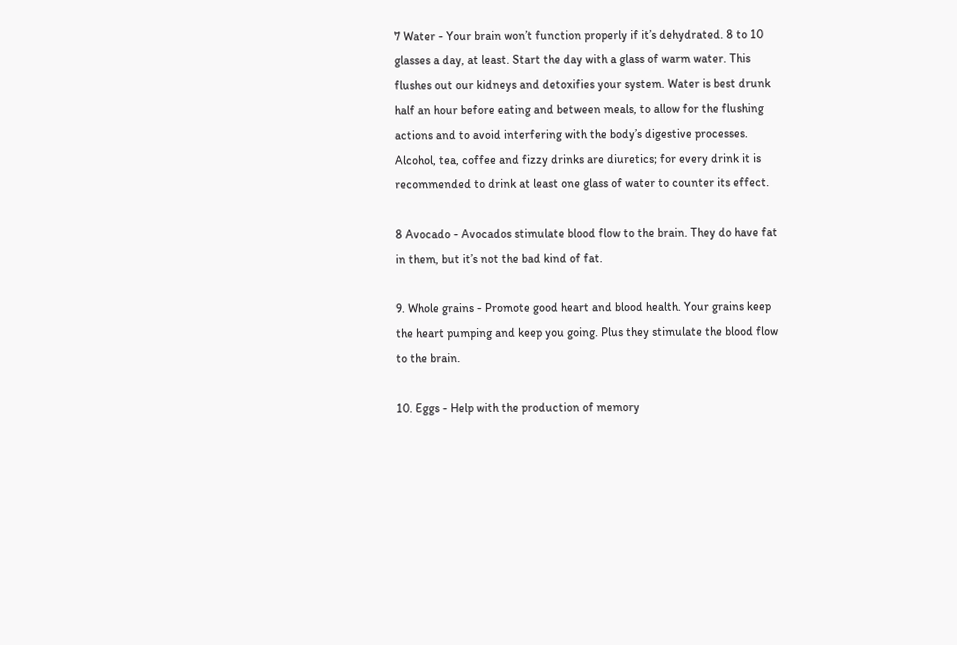7 Water - Your brain won’t function properly if it’s dehydrated. 8 to 10 glasses a day, at least. Start the day with a glass of warm water. This flushes out our kidneys and detoxifies your system. Water is best drunk half an hour before eating and between meals, to allow for the flushing actions and to avoid interfering with the body’s digestive processes. Alcohol, tea, coffee and fizzy drinks are diuretics; for every drink it is recommended to drink at least one glass of water to counter its effect.

8 Avocado - Avocados stimulate blood flow to the brain. They do have fat in them, but it’s not the bad kind of fat.

9. Whole grains - Promote good heart and blood health. Your grains keep the heart pumping and keep you going. Plus they stimulate the blood flow to the brain.

10. Eggs - Help with the production of memory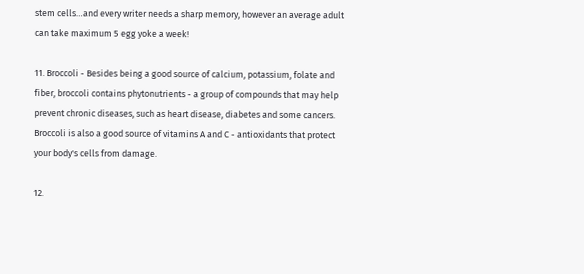stem cells…and every writer needs a sharp memory, however an average adult can take maximum 5 egg yoke a week!

11. Broccoli - Besides being a good source of calcium, potassium, folate and fiber, broccoli contains phytonutrients - a group of compounds that may help prevent chronic diseases, such as heart disease, diabetes and some cancers. Broccoli is also a good source of vitamins A and C - antioxidants that protect your body's cells from damage.

12.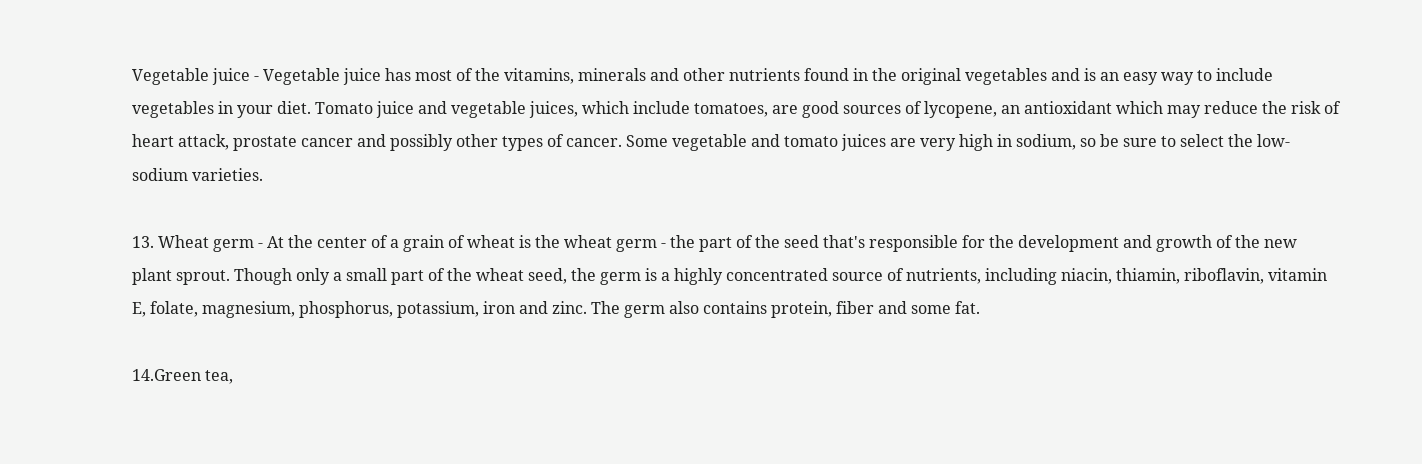Vegetable juice - Vegetable juice has most of the vitamins, minerals and other nutrients found in the original vegetables and is an easy way to include vegetables in your diet. Tomato juice and vegetable juices, which include tomatoes, are good sources of lycopene, an antioxidant which may reduce the risk of heart attack, prostate cancer and possibly other types of cancer. Some vegetable and tomato juices are very high in sodium, so be sure to select the low-sodium varieties.

13. Wheat germ - At the center of a grain of wheat is the wheat germ - the part of the seed that's responsible for the development and growth of the new plant sprout. Though only a small part of the wheat seed, the germ is a highly concentrated source of nutrients, including niacin, thiamin, riboflavin, vitamin E, folate, magnesium, phosphorus, potassium, iron and zinc. The germ also contains protein, fiber and some fat.

14.Green tea,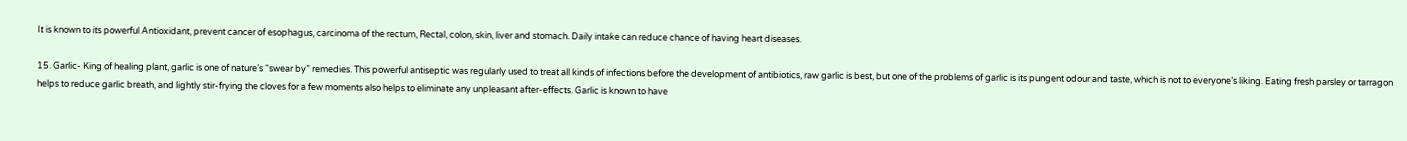It is known to its powerful Antioxidant, prevent cancer of esophagus, carcinoma of the rectum, Rectal, colon, skin, liver and stomach. Daily intake can reduce chance of having heart diseases.

15. Garlic- King of healing plant, garlic is one of nature’s “swear by” remedies. This powerful antiseptic was regularly used to treat all kinds of infections before the development of antibiotics, raw garlic is best, but one of the problems of garlic is its pungent odour and taste, which is not to everyone’s liking. Eating fresh parsley or tarragon helps to reduce garlic breath, and lightly stir-frying the cloves for a few moments also helps to eliminate any unpleasant after-effects. Garlic is known to have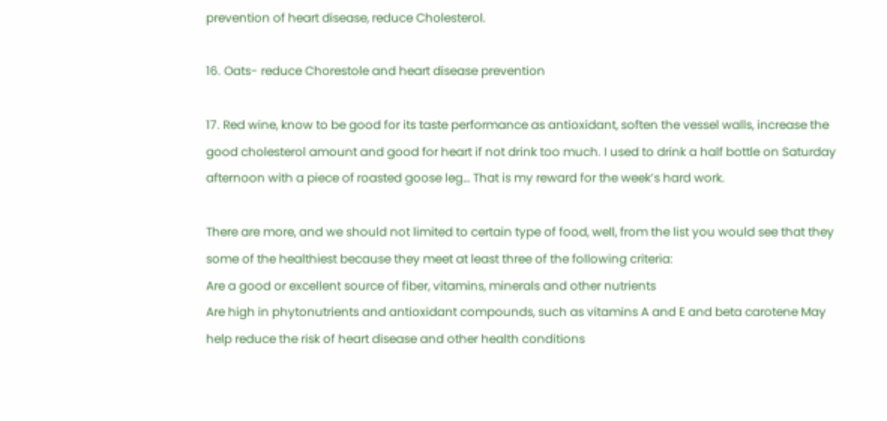prevention of heart disease, reduce Cholesterol.

16. Oats- reduce Chorestole and heart disease prevention

17. Red wine, know to be good for its taste performance as antioxidant, soften the vessel walls, increase the good cholesterol amount and good for heart if not drink too much. I used to drink a half bottle on Saturday afternoon with a piece of roasted goose leg… That is my reward for the week’s hard work.

There are more, and we should not limited to certain type of food, well, from the list you would see that they some of the healthiest because they meet at least three of the following criteria:
Are a good or excellent source of fiber, vitamins, minerals and other nutrients
Are high in phytonutrients and antioxidant compounds, such as vitamins A and E and beta carotene May help reduce the risk of heart disease and other health conditions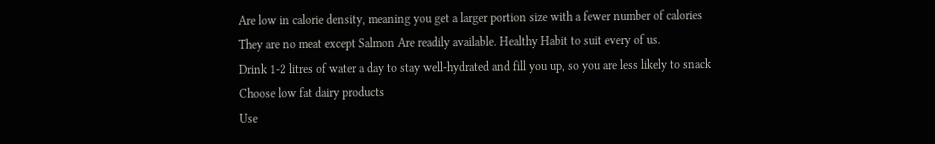Are low in calorie density, meaning you get a larger portion size with a fewer number of calories
They are no meat except Salmon Are readily available. Healthy Habit to suit every of us.
Drink 1-2 litres of water a day to stay well-hydrated and fill you up, so you are less likely to snack
Choose low fat dairy products
Use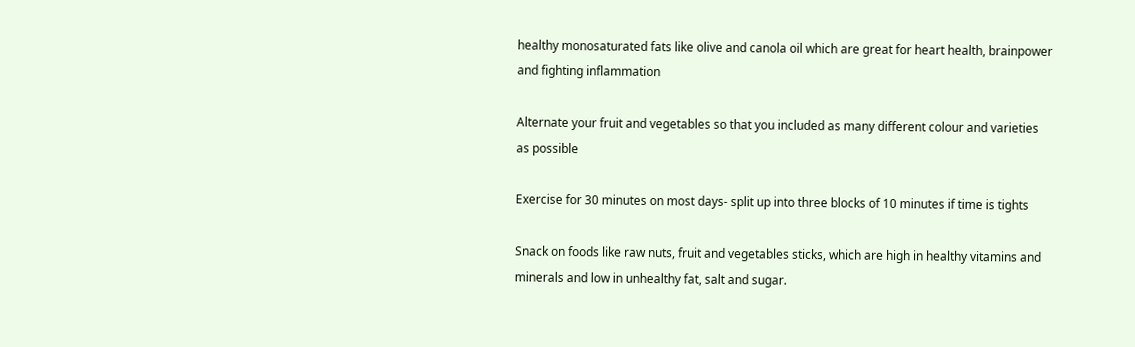healthy monosaturated fats like olive and canola oil which are great for heart health, brainpower and fighting inflammation

Alternate your fruit and vegetables so that you included as many different colour and varieties as possible

Exercise for 30 minutes on most days- split up into three blocks of 10 minutes if time is tights

Snack on foods like raw nuts, fruit and vegetables sticks, which are high in healthy vitamins and minerals and low in unhealthy fat, salt and sugar.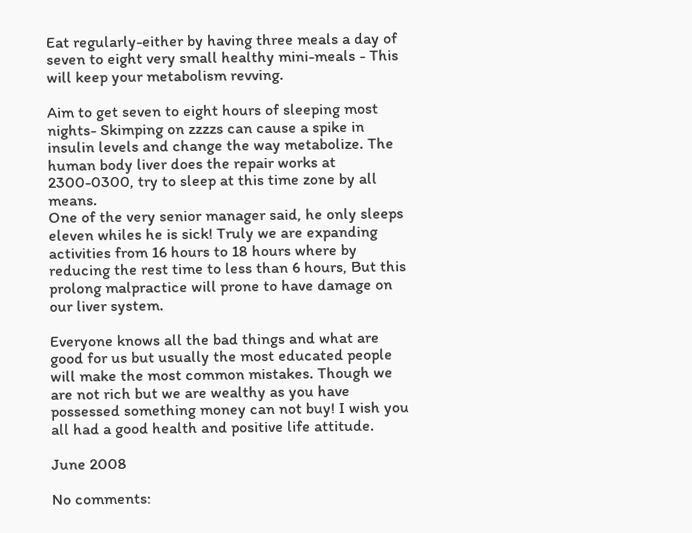Eat regularly-either by having three meals a day of seven to eight very small healthy mini-meals - This will keep your metabolism revving.

Aim to get seven to eight hours of sleeping most nights- Skimping on zzzzs can cause a spike in insulin levels and change the way metabolize. The human body liver does the repair works at 2300-0300, try to sleep at this time zone by all means.
One of the very senior manager said, he only sleeps eleven whiles he is sick! Truly we are expanding activities from 16 hours to 18 hours where by reducing the rest time to less than 6 hours, But this prolong malpractice will prone to have damage on our liver system.

Everyone knows all the bad things and what are good for us but usually the most educated people will make the most common mistakes. Though we are not rich but we are wealthy as you have possessed something money can not buy! I wish you all had a good health and positive life attitude.

June 2008

No comments: